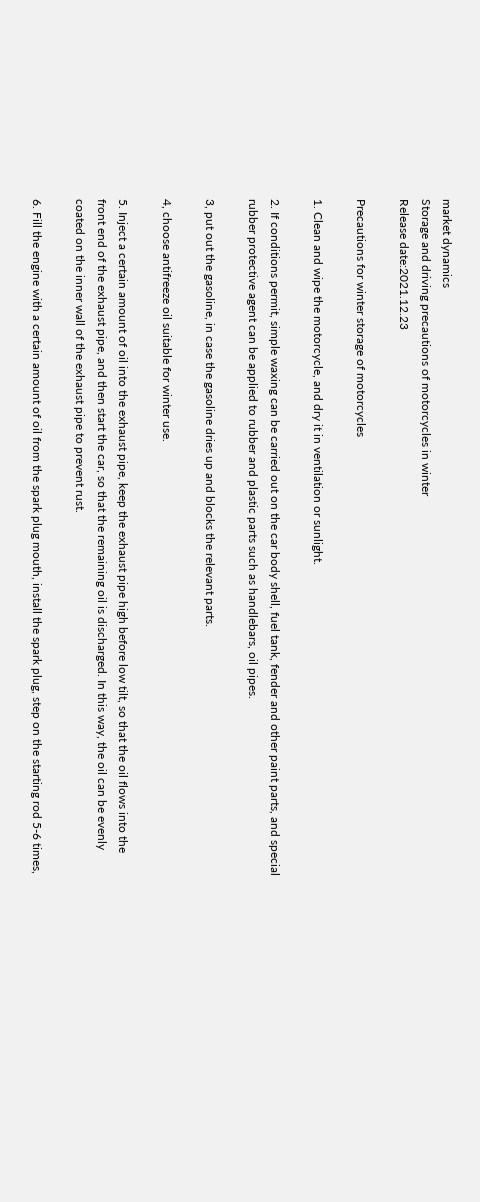market dynamics
Storage and driving precautions of motorcycles in winter
Release date:2021.12.23

Precautions for winter storage of motorcycles

1. Clean and wipe the motorcycle, and dry it in ventilation or sunlight.

2. If conditions permit, simple waxing can be carried out on the car body shell, fuel tank, fender and other paint parts, and special rubber protective agent can be applied to rubber and plastic parts such as handlebars, oil pipes.

3, put out the gasoline, in case the gasoline dries up and blocks the relevant parts.

4, choose antifreeze oil suitable for winter use.

5. Inject a certain amount of oil into the exhaust pipe, keep the exhaust pipe high before low tilt, so that the oil flows into the front end of the exhaust pipe, and then start the car, so that the remaining oil is discharged. In this way, the oil can be evenly coated on the inner wall of the exhaust pipe to prevent rust.

6. Fill the engine with a certain amount of oil from the spark plug mouth, install the spark plug, step on the starting rod 5-6 times,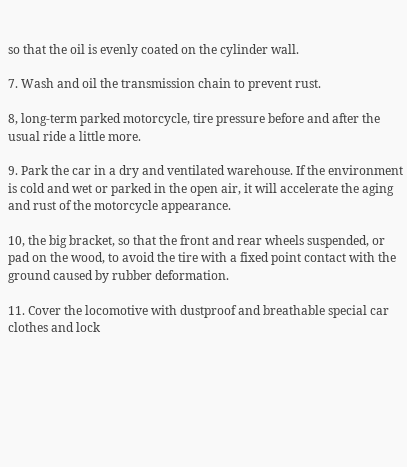so that the oil is evenly coated on the cylinder wall.

7. Wash and oil the transmission chain to prevent rust.

8, long-term parked motorcycle, tire pressure before and after the usual ride a little more.

9. Park the car in a dry and ventilated warehouse. If the environment is cold and wet or parked in the open air, it will accelerate the aging and rust of the motorcycle appearance.

10, the big bracket, so that the front and rear wheels suspended, or pad on the wood, to avoid the tire with a fixed point contact with the ground caused by rubber deformation.

11. Cover the locomotive with dustproof and breathable special car clothes and lock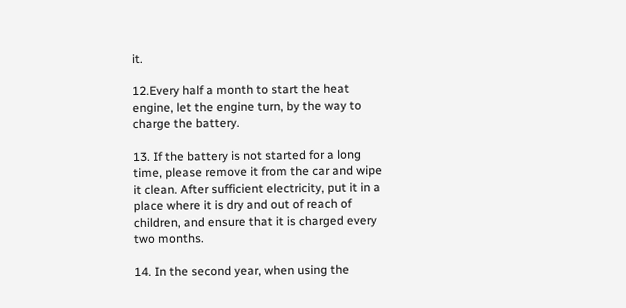it.

12.Every half a month to start the heat engine, let the engine turn, by the way to charge the battery.

13. If the battery is not started for a long time, please remove it from the car and wipe it clean. After sufficient electricity, put it in a place where it is dry and out of reach of children, and ensure that it is charged every two months.

14. In the second year, when using the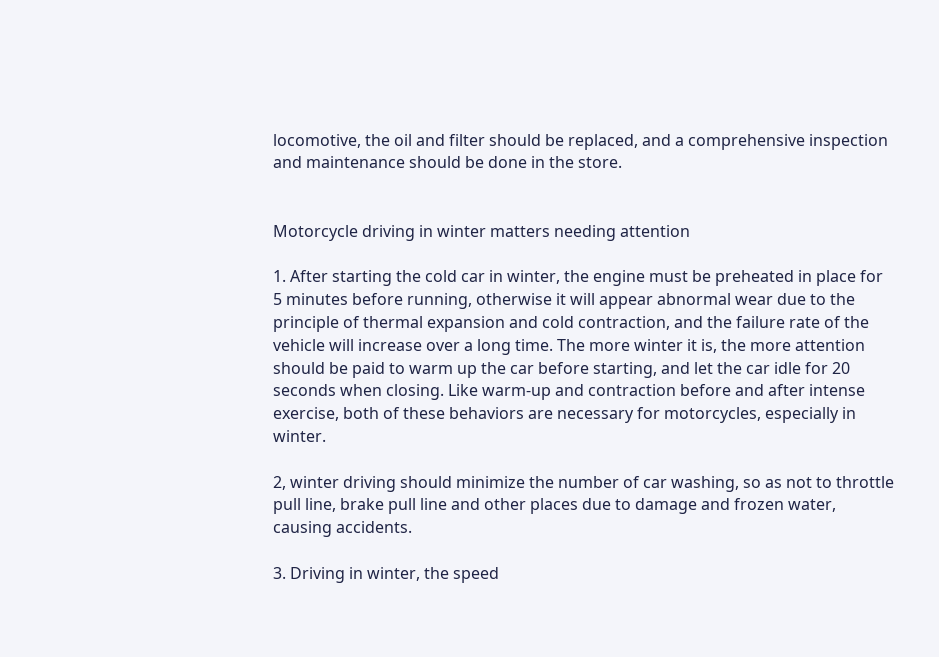locomotive, the oil and filter should be replaced, and a comprehensive inspection and maintenance should be done in the store.


Motorcycle driving in winter matters needing attention

1. After starting the cold car in winter, the engine must be preheated in place for 5 minutes before running, otherwise it will appear abnormal wear due to the principle of thermal expansion and cold contraction, and the failure rate of the vehicle will increase over a long time. The more winter it is, the more attention should be paid to warm up the car before starting, and let the car idle for 20 seconds when closing. Like warm-up and contraction before and after intense exercise, both of these behaviors are necessary for motorcycles, especially in winter.

2, winter driving should minimize the number of car washing, so as not to throttle pull line, brake pull line and other places due to damage and frozen water, causing accidents.

3. Driving in winter, the speed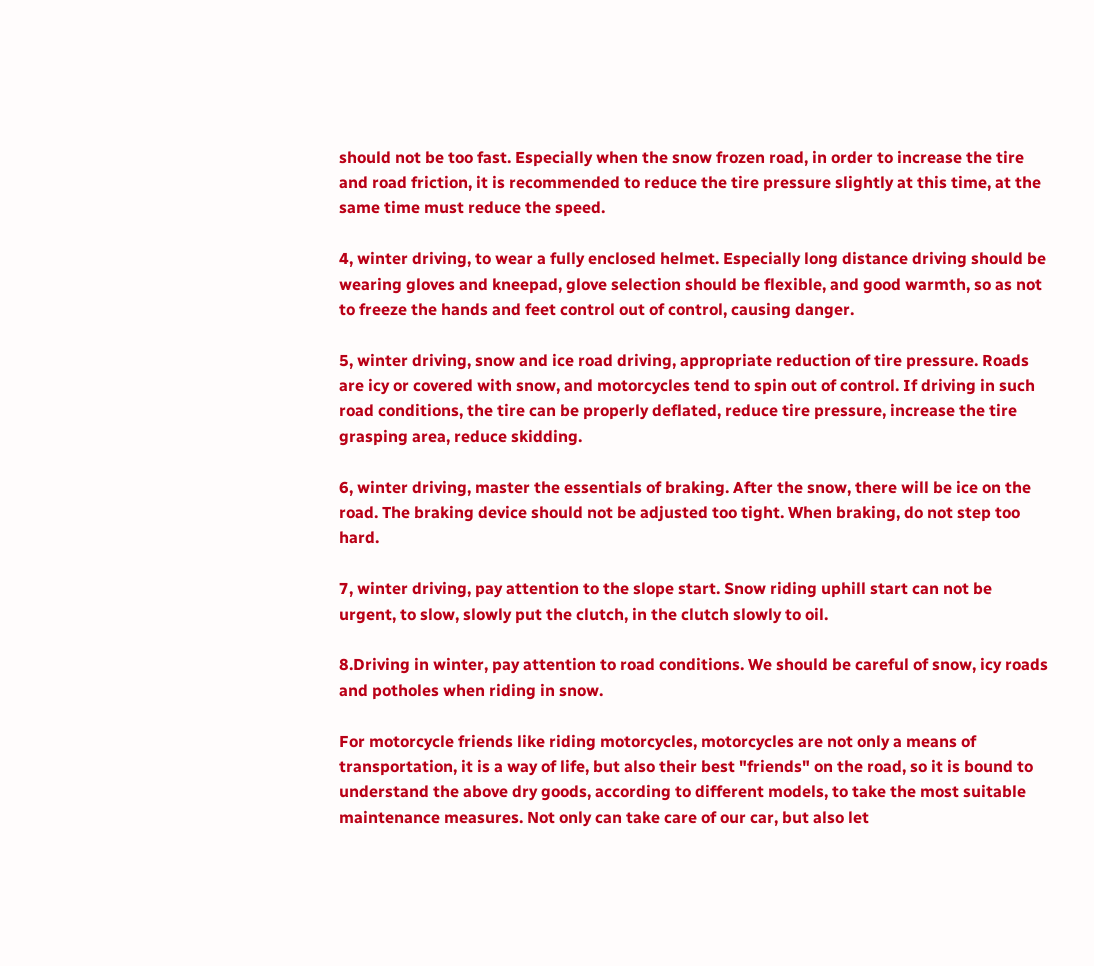should not be too fast. Especially when the snow frozen road, in order to increase the tire and road friction, it is recommended to reduce the tire pressure slightly at this time, at the same time must reduce the speed.

4, winter driving, to wear a fully enclosed helmet. Especially long distance driving should be wearing gloves and kneepad, glove selection should be flexible, and good warmth, so as not to freeze the hands and feet control out of control, causing danger.

5, winter driving, snow and ice road driving, appropriate reduction of tire pressure. Roads are icy or covered with snow, and motorcycles tend to spin out of control. If driving in such road conditions, the tire can be properly deflated, reduce tire pressure, increase the tire grasping area, reduce skidding.

6, winter driving, master the essentials of braking. After the snow, there will be ice on the road. The braking device should not be adjusted too tight. When braking, do not step too hard.

7, winter driving, pay attention to the slope start. Snow riding uphill start can not be urgent, to slow, slowly put the clutch, in the clutch slowly to oil.

8.Driving in winter, pay attention to road conditions. We should be careful of snow, icy roads and potholes when riding in snow.

For motorcycle friends like riding motorcycles, motorcycles are not only a means of transportation, it is a way of life, but also their best "friends" on the road, so it is bound to understand the above dry goods, according to different models, to take the most suitable maintenance measures. Not only can take care of our car, but also let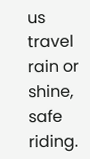us travel rain or shine, safe riding.